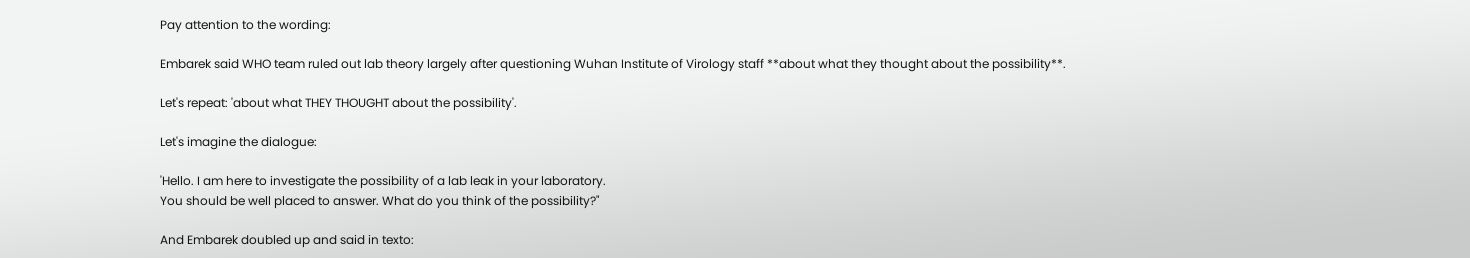Pay attention to the wording:

Embarek said WHO team ruled out lab theory largely after questioning Wuhan Institute of Virology staff **about what they thought about the possibility**.

Let's repeat: 'about what THEY THOUGHT about the possibility'.

Let's imagine the dialogue:

'Hello. I am here to investigate the possibility of a lab leak in your laboratory.
You should be well placed to answer. What do you think of the possibility?"

And Embarek doubled up and said in texto: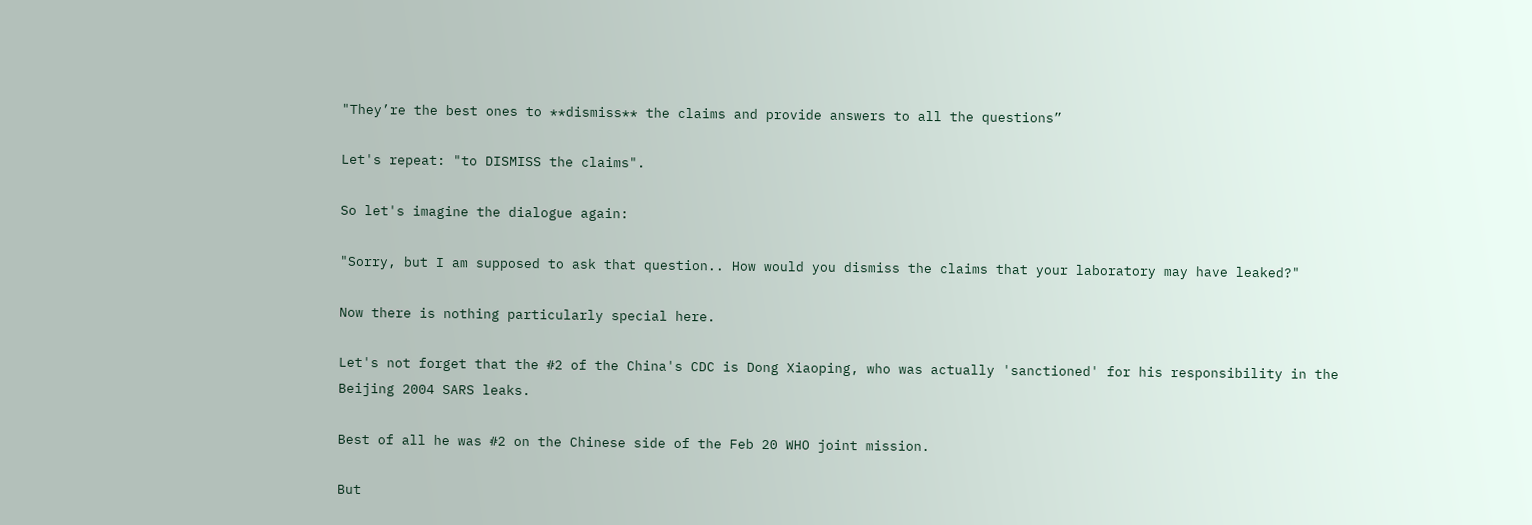"They’re the best ones to **dismiss** the claims and provide answers to all the questions”

Let's repeat: "to DISMISS the claims".

So let's imagine the dialogue again:

"Sorry, but I am supposed to ask that question.. How would you dismiss the claims that your laboratory may have leaked?"

Now there is nothing particularly special here.

Let's not forget that the #2 of the China's CDC is Dong Xiaoping, who was actually 'sanctioned' for his responsibility in the Beijing 2004 SARS leaks.

Best of all he was #2 on the Chinese side of the Feb 20 WHO joint mission.

But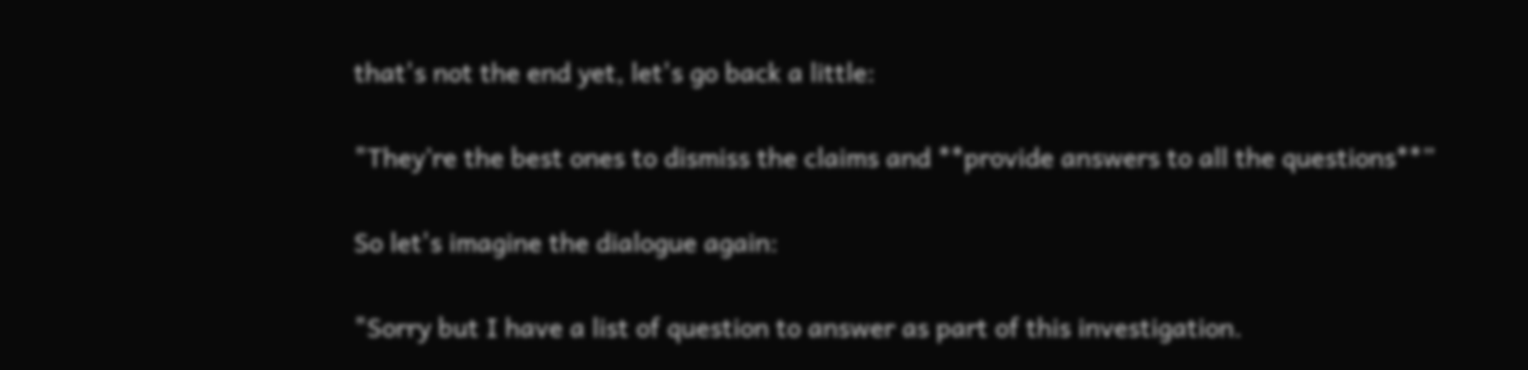that's not the end yet, let's go back a little:

"They’re the best ones to dismiss the claims and **provide answers to all the questions**”

So let's imagine the dialogue again:

"Sorry but I have a list of question to answer as part of this investigation.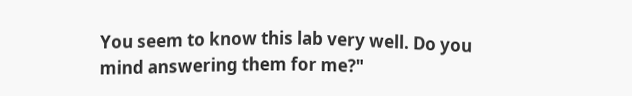You seem to know this lab very well. Do you mind answering them for me?"